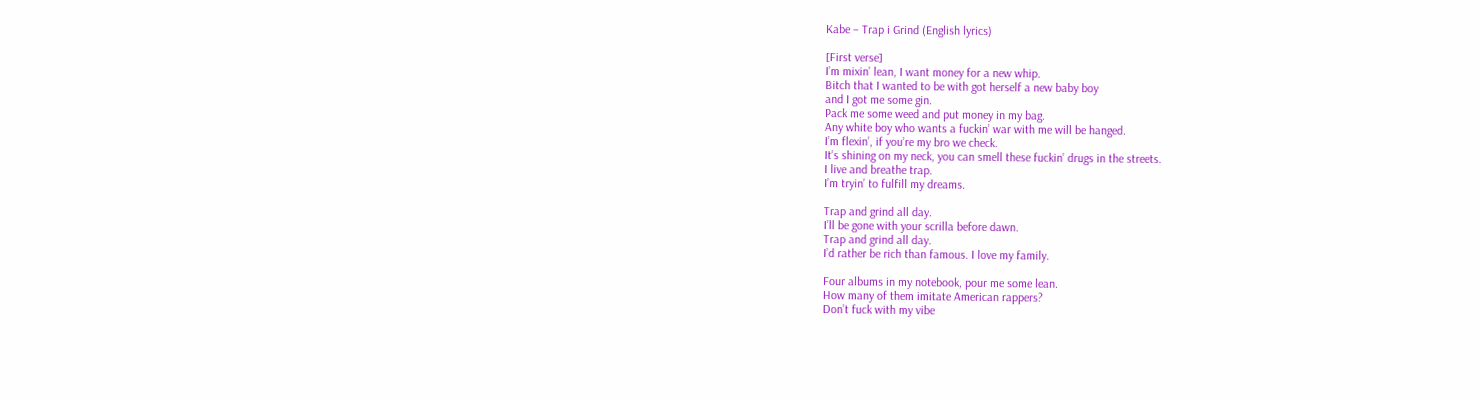Kabe – Trap i Grind (English lyrics)

[First verse]
I’m mixin’ lean, I want money for a new whip.
Bitch that I wanted to be with got herself a new baby boy
and I got me some gin.
Pack me some weed and put money in my bag.
Any white boy who wants a fuckin’ war with me will be hanged.
I’m flexin’, if you’re my bro we check.
It’s shining on my neck, you can smell these fuckin’ drugs in the streets.
I live and breathe trap.
I’m tryin’ to fulfill my dreams.

Trap and grind all day.
I’ll be gone with your scrilla before dawn.
Trap and grind all day.
I’d rather be rich than famous. I love my family.

Four albums in my notebook, pour me some lean.
How many of them imitate American rappers?
Don’t fuck with my vibe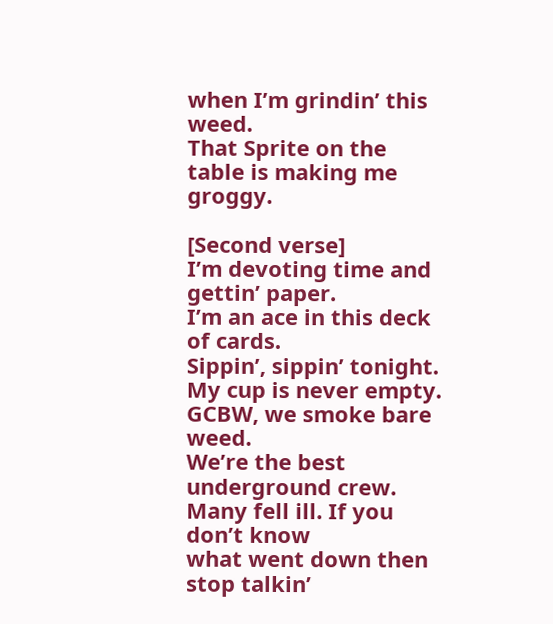when I’m grindin’ this weed.
That Sprite on the table is making me groggy.

[Second verse]
I’m devoting time and gettin’ paper.
I’m an ace in this deck of cards.
Sippin’, sippin’ tonight. My cup is never empty.
GCBW, we smoke bare weed.
We’re the best underground crew.
Many fell ill. If you don’t know
what went down then stop talkin’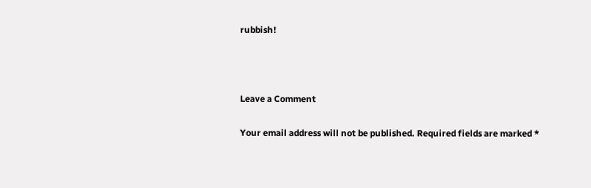rubbish!



Leave a Comment

Your email address will not be published. Required fields are marked *